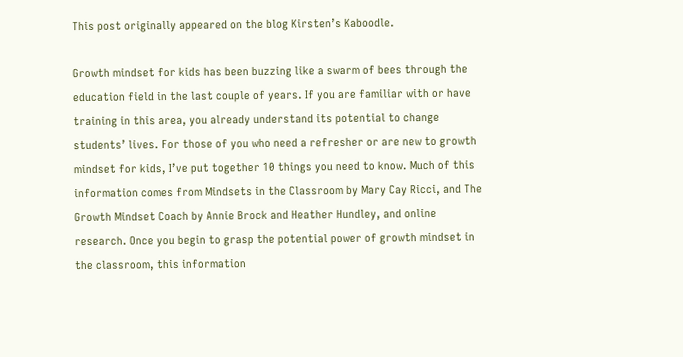This post originally appeared on the blog Kirsten’s Kaboodle.

Growth mindset for kids has been buzzing like a swarm of bees through the education field in the last couple of years. If you are familiar with or have training in this area, you already understand its potential to change students’ lives. For those of you who need a refresher or are new to growth mindset for kids, I’ve put together 10 things you need to know. Much of this information comes from Mindsets in the Classroom by Mary Cay Ricci, and The Growth Mindset Coach by Annie Brock and Heather Hundley, and online research. Once you begin to grasp the potential power of growth mindset in the classroom, this information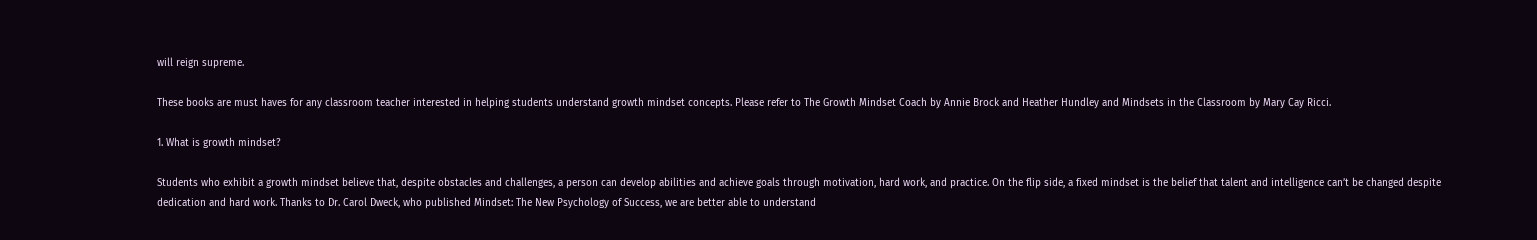will reign supreme.

These books are must haves for any classroom teacher interested in helping students understand growth mindset concepts. Please refer to The Growth Mindset Coach by Annie Brock and Heather Hundley and Mindsets in the Classroom by Mary Cay Ricci.

1. What is growth mindset?

Students who exhibit a growth mindset believe that, despite obstacles and challenges, a person can develop abilities and achieve goals through motivation, hard work, and practice. On the flip side, a fixed mindset is the belief that talent and intelligence can’t be changed despite dedication and hard work. Thanks to Dr. Carol Dweck, who published Mindset: The New Psychology of Success, we are better able to understand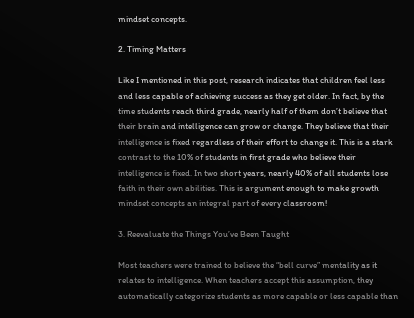mindset concepts.

2. Timing Matters

Like I mentioned in this post, research indicates that children feel less and less capable of achieving success as they get older. In fact, by the time students reach third grade, nearly half of them don’t believe that their brain and intelligence can grow or change. They believe that their intelligence is fixed regardless of their effort to change it. This is a stark contrast to the 10% of students in first grade who believe their intelligence is fixed. In two short years, nearly 40% of all students lose faith in their own abilities. This is argument enough to make growth mindset concepts an integral part of every classroom!

3. Reevaluate the Things You’ve Been Taught

Most teachers were trained to believe the “bell curve” mentality as it relates to intelligence. When teachers accept this assumption, they automatically categorize students as more capable or less capable than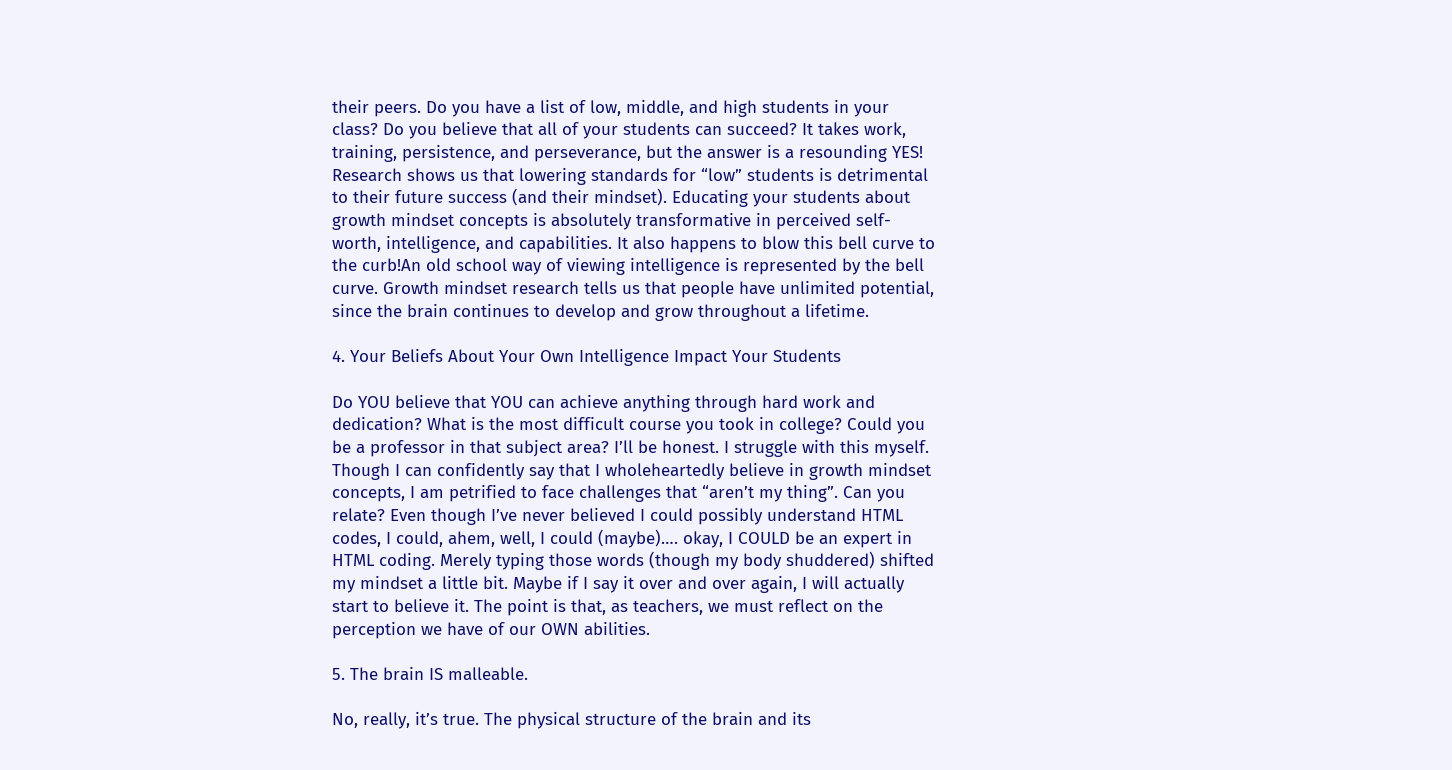their peers. Do you have a list of low, middle, and high students in your class? Do you believe that all of your students can succeed? It takes work, training, persistence, and perseverance, but the answer is a resounding YES! Research shows us that lowering standards for “low” students is detrimental to their future success (and their mindset). Educating your students about growth mindset concepts is absolutely transformative in perceived self-worth, intelligence, and capabilities. It also happens to blow this bell curve to the curb!An old school way of viewing intelligence is represented by the bell curve. Growth mindset research tells us that people have unlimited potential, since the brain continues to develop and grow throughout a lifetime.

4. Your Beliefs About Your Own Intelligence Impact Your Students

Do YOU believe that YOU can achieve anything through hard work and dedication? What is the most difficult course you took in college? Could you be a professor in that subject area? I’ll be honest. I struggle with this myself. Though I can confidently say that I wholeheartedly believe in growth mindset concepts, I am petrified to face challenges that “aren’t my thing”. Can you relate? Even though I’ve never believed I could possibly understand HTML codes, I could, ahem, well, I could (maybe)…. okay, I COULD be an expert in HTML coding. Merely typing those words (though my body shuddered) shifted my mindset a little bit. Maybe if I say it over and over again, I will actually start to believe it. The point is that, as teachers, we must reflect on the perception we have of our OWN abilities.

5. The brain IS malleable.

No, really, it’s true. The physical structure of the brain and its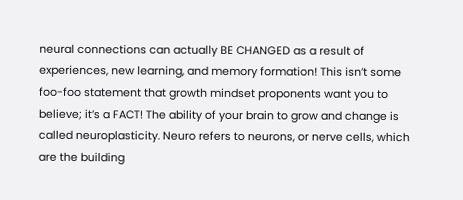neural connections can actually BE CHANGED as a result of experiences, new learning, and memory formation! This isn’t some foo-foo statement that growth mindset proponents want you to believe; it’s a FACT! The ability of your brain to grow and change is called neuroplasticity. Neuro refers to neurons, or nerve cells, which are the building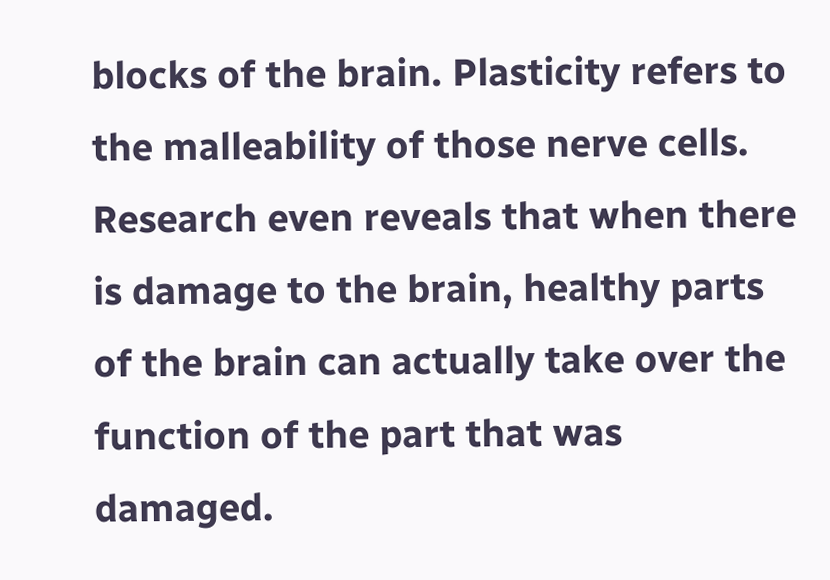blocks of the brain. Plasticity refers to the malleability of those nerve cells. Research even reveals that when there is damage to the brain, healthy parts of the brain can actually take over the function of the part that was damaged.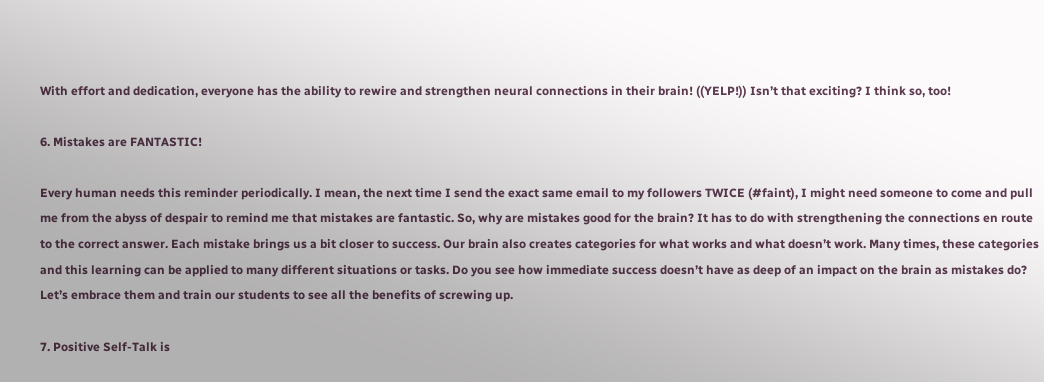With effort and dedication, everyone has the ability to rewire and strengthen neural connections in their brain! ((YELP!)) Isn’t that exciting? I think so, too!

6. Mistakes are FANTASTIC!

Every human needs this reminder periodically. I mean, the next time I send the exact same email to my followers TWICE (#faint), I might need someone to come and pull me from the abyss of despair to remind me that mistakes are fantastic. So, why are mistakes good for the brain? It has to do with strengthening the connections en route to the correct answer. Each mistake brings us a bit closer to success. Our brain also creates categories for what works and what doesn’t work. Many times, these categories and this learning can be applied to many different situations or tasks. Do you see how immediate success doesn’t have as deep of an impact on the brain as mistakes do? Let’s embrace them and train our students to see all the benefits of screwing up.

7. Positive Self-Talk is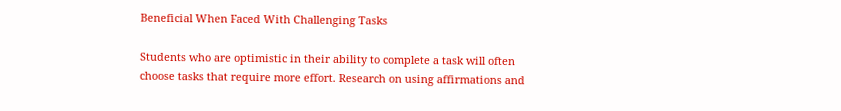Beneficial When Faced With Challenging Tasks

Students who are optimistic in their ability to complete a task will often choose tasks that require more effort. Research on using affirmations and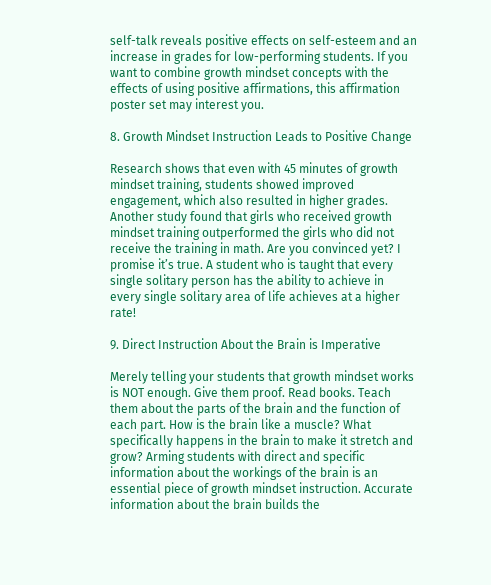self-talk reveals positive effects on self-esteem and an increase in grades for low-performing students. If you want to combine growth mindset concepts with the effects of using positive affirmations, this affirmation poster set may interest you.

8. Growth Mindset Instruction Leads to Positive Change

Research shows that even with 45 minutes of growth mindset training, students showed improved engagement, which also resulted in higher grades. Another study found that girls who received growth mindset training outperformed the girls who did not receive the training in math. Are you convinced yet? I promise it’s true. A student who is taught that every single solitary person has the ability to achieve in every single solitary area of life achieves at a higher rate!

9. Direct Instruction About the Brain is Imperative

Merely telling your students that growth mindset works is NOT enough. Give them proof. Read books. Teach them about the parts of the brain and the function of each part. How is the brain like a muscle? What specifically happens in the brain to make it stretch and grow? Arming students with direct and specific information about the workings of the brain is an essential piece of growth mindset instruction. Accurate information about the brain builds the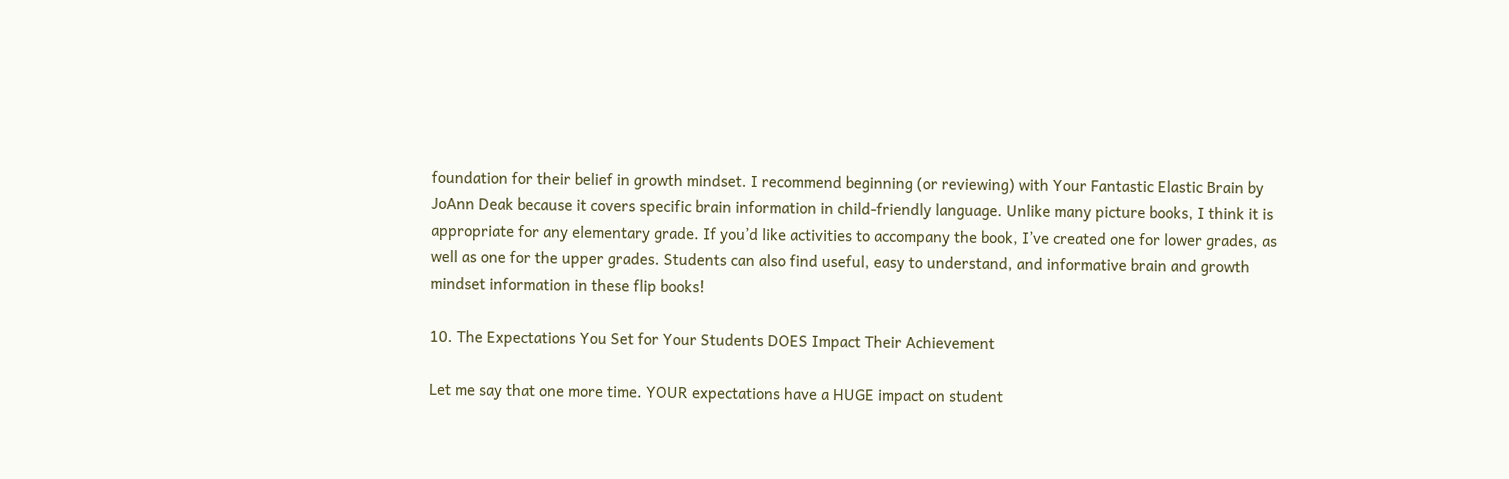foundation for their belief in growth mindset. I recommend beginning (or reviewing) with Your Fantastic Elastic Brain by JoAnn Deak because it covers specific brain information in child-friendly language. Unlike many picture books, I think it is appropriate for any elementary grade. If you’d like activities to accompany the book, I’ve created one for lower grades, as well as one for the upper grades. Students can also find useful, easy to understand, and informative brain and growth mindset information in these flip books!

10. The Expectations You Set for Your Students DOES Impact Their Achievement

Let me say that one more time. YOUR expectations have a HUGE impact on student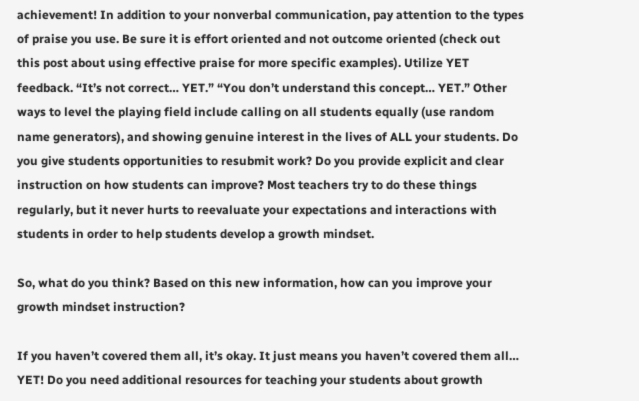achievement! In addition to your nonverbal communication, pay attention to the types of praise you use. Be sure it is effort oriented and not outcome oriented (check out this post about using effective praise for more specific examples). Utilize YET feedback. “It’s not correct… YET.” “You don’t understand this concept… YET.” Other ways to level the playing field include calling on all students equally (use random name generators), and showing genuine interest in the lives of ALL your students. Do you give students opportunities to resubmit work? Do you provide explicit and clear instruction on how students can improve? Most teachers try to do these things regularly, but it never hurts to reevaluate your expectations and interactions with students in order to help students develop a growth mindset.

So, what do you think? Based on this new information, how can you improve your growth mindset instruction?

If you haven’t covered them all, it’s okay. It just means you haven’t covered them all… YET! Do you need additional resources for teaching your students about growth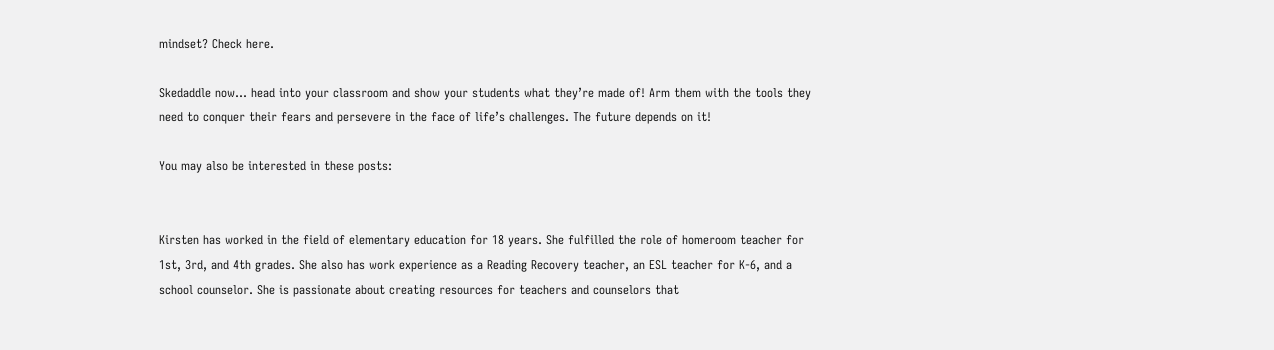mindset? Check here.

Skedaddle now… head into your classroom and show your students what they’re made of! Arm them with the tools they need to conquer their fears and persevere in the face of life’s challenges. The future depends on it!

You may also be interested in these posts:


Kirsten has worked in the field of elementary education for 18 years. She fulfilled the role of homeroom teacher for 1st, 3rd, and 4th grades. She also has work experience as a Reading Recovery teacher, an ESL teacher for K-6, and a school counselor. She is passionate about creating resources for teachers and counselors that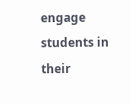engage students in their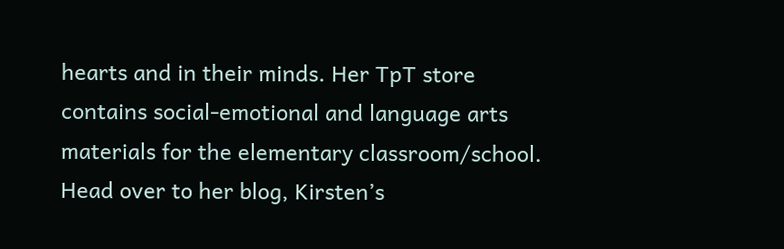hearts and in their minds. Her TpT store contains social-emotional and language arts materials for the elementary classroom/school. Head over to her blog, Kirsten’s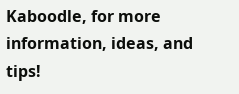Kaboodle, for more information, ideas, and tips!